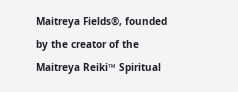Maitreya Fields®, founded by the creator of the Maitreya Reiki™ Spiritual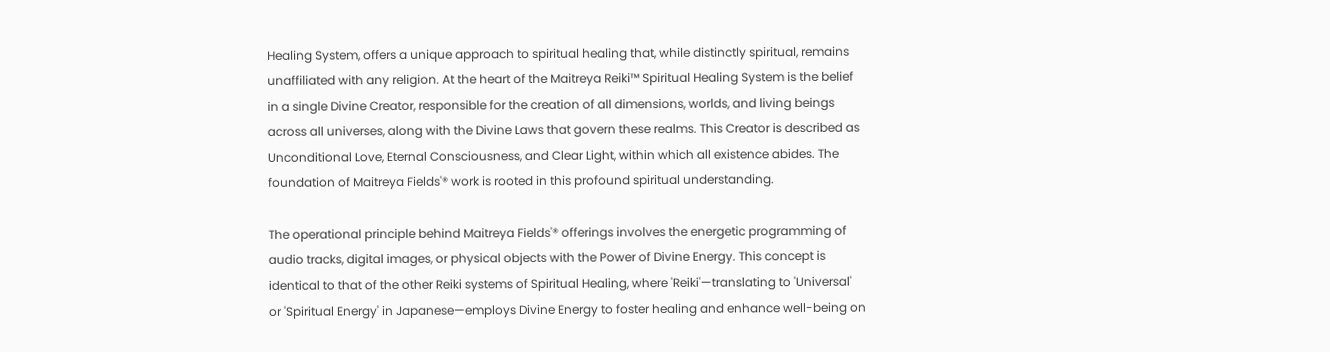Healing System, offers a unique approach to spiritual healing that, while distinctly spiritual, remains unaffiliated with any religion. At the heart of the Maitreya Reiki™ Spiritual Healing System is the belief in a single Divine Creator, responsible for the creation of all dimensions, worlds, and living beings across all universes, along with the Divine Laws that govern these realms. This Creator is described as Unconditional Love, Eternal Consciousness, and Clear Light, within which all existence abides. The foundation of Maitreya Fields'® work is rooted in this profound spiritual understanding.

The operational principle behind Maitreya Fields'® offerings involves the energetic programming of audio tracks, digital images, or physical objects with the Power of Divine Energy. This concept is identical to that of the other Reiki systems of Spiritual Healing, where 'Reiki'—translating to 'Universal' or 'Spiritual Energy' in Japanese—employs Divine Energy to foster healing and enhance well-being on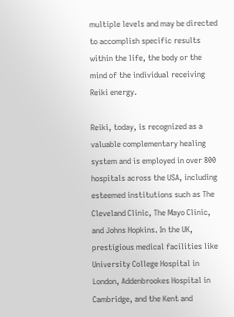multiple levels and may be directed to accomplish specific results within the life, the body or the mind of the individual receiving Reiki energy.

Reiki, today, is recognized as a valuable complementary healing system and is employed in over 800 hospitals across the USA, including esteemed institutions such as The Cleveland Clinic, The Mayo Clinic, and Johns Hopkins. In the UK, prestigious medical facilities like University College Hospital in London, Addenbrookes Hospital in Cambridge, and the Kent and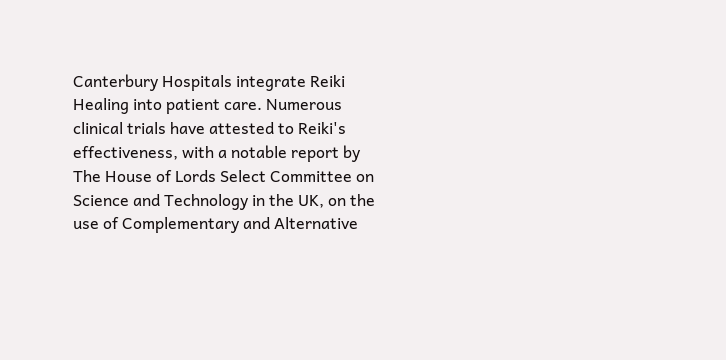Canterbury Hospitals integrate Reiki Healing into patient care. Numerous clinical trials have attested to Reiki's effectiveness, with a notable report by The House of Lords Select Committee on Science and Technology in the UK, on the use of Complementary and Alternative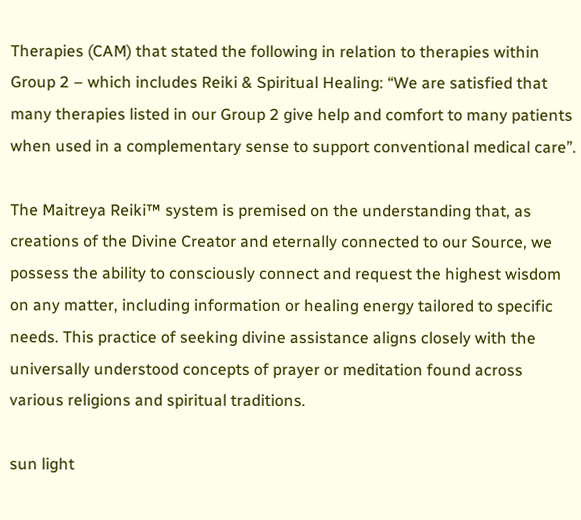Therapies (CAM) that stated the following in relation to therapies within Group 2 – which includes Reiki & Spiritual Healing: “We are satisfied that many therapies listed in our Group 2 give help and comfort to many patients when used in a complementary sense to support conventional medical care”.

The Maitreya Reiki™ system is premised on the understanding that, as creations of the Divine Creator and eternally connected to our Source, we possess the ability to consciously connect and request the highest wisdom on any matter, including information or healing energy tailored to specific needs. This practice of seeking divine assistance aligns closely with the universally understood concepts of prayer or meditation found across various religions and spiritual traditions.

sun light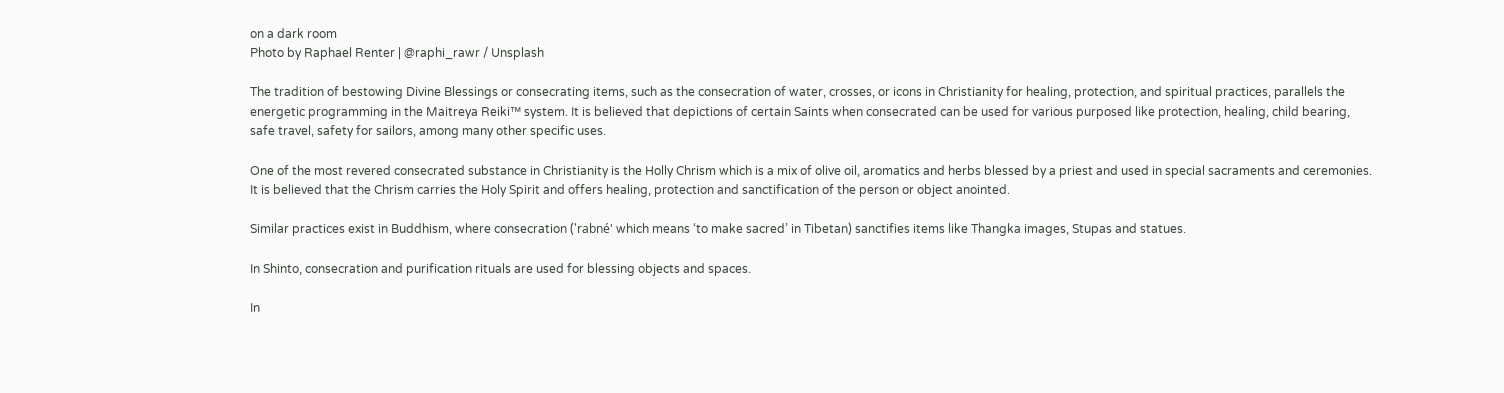on a dark room
Photo by Raphael Renter | @raphi_rawr / Unsplash

The tradition of bestowing Divine Blessings or consecrating items, such as the consecration of water, crosses, or icons in Christianity for healing, protection, and spiritual practices, parallels the energetic programming in the Maitreya Reiki™ system. It is believed that depictions of certain Saints when consecrated can be used for various purposed like protection, healing, child bearing, safe travel, safety for sailors, among many other specific uses.

One of the most revered consecrated substance in Christianity is the Holly Chrism which is a mix of olive oil, aromatics and herbs blessed by a priest and used in special sacraments and ceremonies. It is believed that the Chrism carries the Holy Spirit and offers healing, protection and sanctification of the person or object anointed.

Similar practices exist in Buddhism, where consecration ('rabné' which means ‘to make sacred’ in Tibetan) sanctifies items like Thangka images, Stupas and statues.

In Shinto, consecration and purification rituals are used for blessing objects and spaces.

In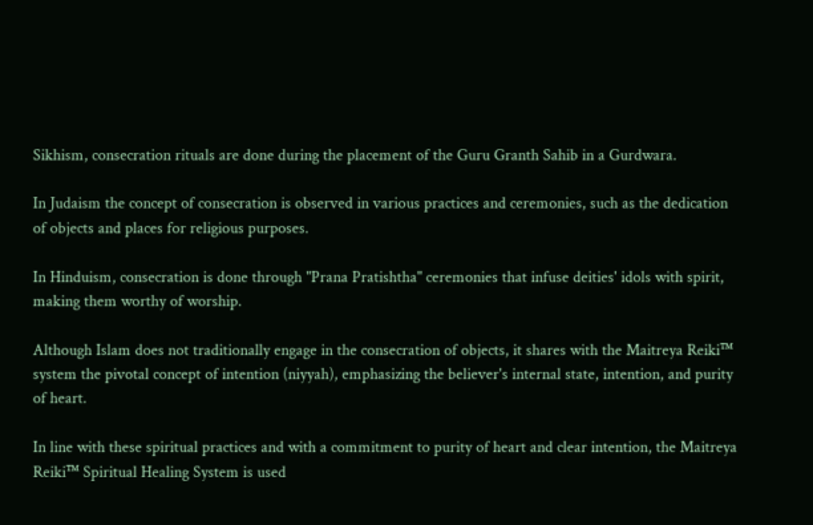Sikhism, consecration rituals are done during the placement of the Guru Granth Sahib in a Gurdwara.

In Judaism the concept of consecration is observed in various practices and ceremonies, such as the dedication of objects and places for religious purposes.

In Hinduism, consecration is done through "Prana Pratishtha" ceremonies that infuse deities' idols with spirit, making them worthy of worship.

Although Islam does not traditionally engage in the consecration of objects, it shares with the Maitreya Reiki™ system the pivotal concept of intention (niyyah), emphasizing the believer's internal state, intention, and purity of heart.

In line with these spiritual practices and with a commitment to purity of heart and clear intention, the Maitreya Reiki™ Spiritual Healing System is used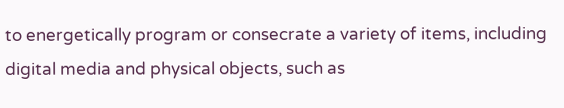to energetically program or consecrate a variety of items, including digital media and physical objects, such as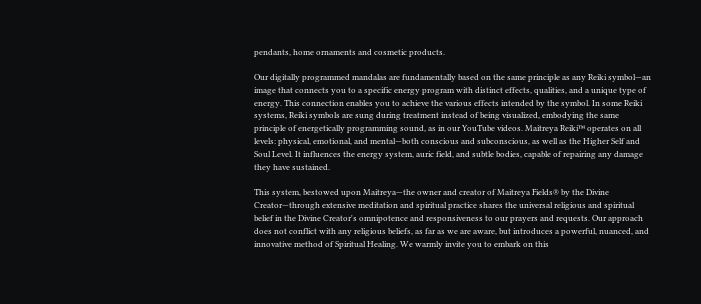pendants, home ornaments and cosmetic products.

Our digitally programmed mandalas are fundamentally based on the same principle as any Reiki symbol—an image that connects you to a specific energy program with distinct effects, qualities, and a unique type of energy. This connection enables you to achieve the various effects intended by the symbol. In some Reiki systems, Reiki symbols are sung during treatment instead of being visualized, embodying the same principle of energetically programming sound, as in our YouTube videos. Maitreya Reiki™ operates on all levels: physical, emotional, and mental—both conscious and subconscious, as well as the Higher Self and Soul Level. It influences the energy system, auric field, and subtle bodies, capable of repairing any damage they have sustained.

This system, bestowed upon Maitreya—the owner and creator of Maitreya Fields® by the Divine Creator—through extensive meditation and spiritual practice shares the universal religious and spiritual belief in the Divine Creator's omnipotence and responsiveness to our prayers and requests. Our approach does not conflict with any religious beliefs, as far as we are aware, but introduces a powerful, nuanced, and innovative method of Spiritual Healing. We warmly invite you to embark on this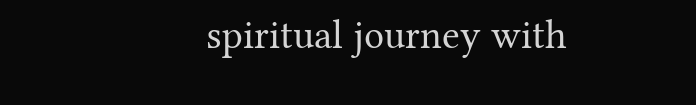spiritual journey with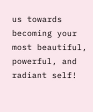us towards becoming your most beautiful, powerful, and radiant self!